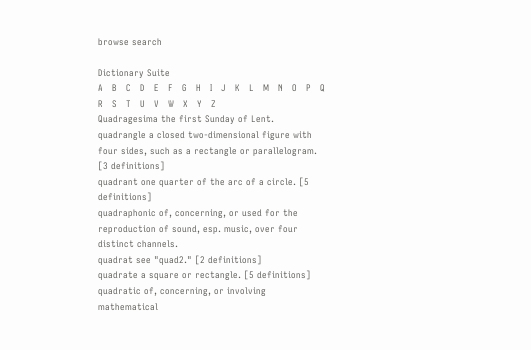browse search

Dictionary Suite
A   B   C   D   E   F   G   H   I   J   K   L   M   N   O   P   Q   R   S   T   U   V   W   X   Y   Z
Quadragesima the first Sunday of Lent.
quadrangle a closed two-dimensional figure with four sides, such as a rectangle or parallelogram. [3 definitions]
quadrant one quarter of the arc of a circle. [5 definitions]
quadraphonic of, concerning, or used for the reproduction of sound, esp. music, over four distinct channels.
quadrat see "quad2." [2 definitions]
quadrate a square or rectangle. [5 definitions]
quadratic of, concerning, or involving mathematical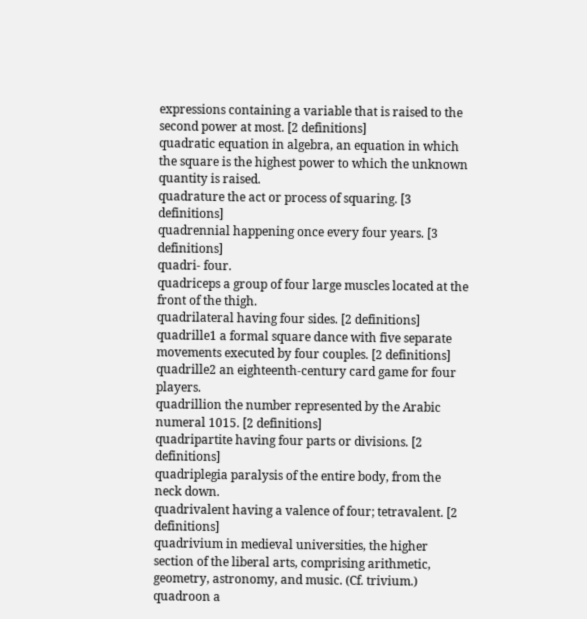expressions containing a variable that is raised to the second power at most. [2 definitions]
quadratic equation in algebra, an equation in which the square is the highest power to which the unknown quantity is raised.
quadrature the act or process of squaring. [3 definitions]
quadrennial happening once every four years. [3 definitions]
quadri- four.
quadriceps a group of four large muscles located at the front of the thigh.
quadrilateral having four sides. [2 definitions]
quadrille1 a formal square dance with five separate movements executed by four couples. [2 definitions]
quadrille2 an eighteenth-century card game for four players.
quadrillion the number represented by the Arabic numeral 1015. [2 definitions]
quadripartite having four parts or divisions. [2 definitions]
quadriplegia paralysis of the entire body, from the neck down.
quadrivalent having a valence of four; tetravalent. [2 definitions]
quadrivium in medieval universities, the higher section of the liberal arts, comprising arithmetic, geometry, astronomy, and music. (Cf. trivium.)
quadroon a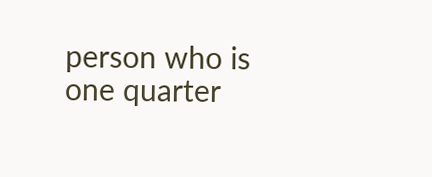person who is one quarter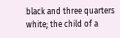black and three quarters white; the child of a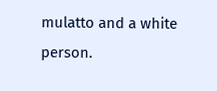mulatto and a white person.